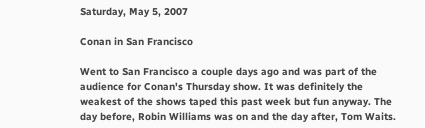Saturday, May 5, 2007

Conan in San Francisco

Went to San Francisco a couple days ago and was part of the audience for Conan's Thursday show. It was definitely the weakest of the shows taped this past week but fun anyway. The day before, Robin Williams was on and the day after, Tom Waits.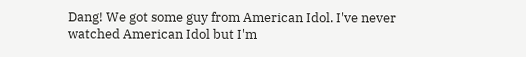Dang! We got some guy from American Idol. I've never watched American Idol but I'm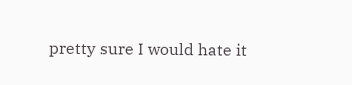pretty sure I would hate it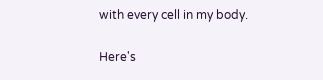with every cell in my body.

Here's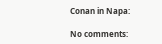Conan in Napa:

No comments: